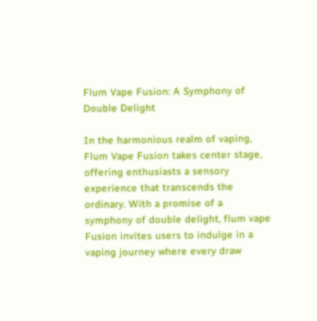Flum Vape Fusion: A Symphony of Double Delight

In the harmonious realm of vaping, Flum Vape Fusion takes center stage, offering enthusiasts a sensory experience that transcends the ordinary. With a promise of a symphony of double delight, flum vape Fusion invites users to indulge in a vaping journey where every draw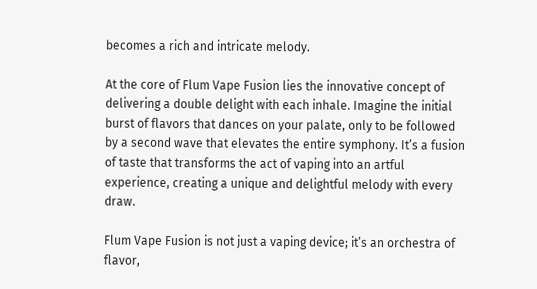becomes a rich and intricate melody.

At the core of Flum Vape Fusion lies the innovative concept of delivering a double delight with each inhale. Imagine the initial burst of flavors that dances on your palate, only to be followed by a second wave that elevates the entire symphony. It’s a fusion of taste that transforms the act of vaping into an artful experience, creating a unique and delightful melody with every draw.

Flum Vape Fusion is not just a vaping device; it’s an orchestra of flavor,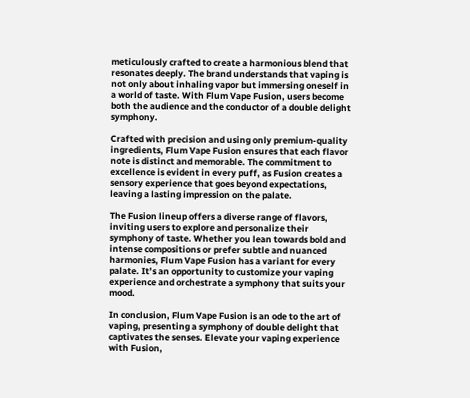meticulously crafted to create a harmonious blend that resonates deeply. The brand understands that vaping is not only about inhaling vapor but immersing oneself in a world of taste. With Flum Vape Fusion, users become both the audience and the conductor of a double delight symphony.

Crafted with precision and using only premium-quality ingredients, Flum Vape Fusion ensures that each flavor note is distinct and memorable. The commitment to excellence is evident in every puff, as Fusion creates a sensory experience that goes beyond expectations, leaving a lasting impression on the palate.

The Fusion lineup offers a diverse range of flavors, inviting users to explore and personalize their symphony of taste. Whether you lean towards bold and intense compositions or prefer subtle and nuanced harmonies, Flum Vape Fusion has a variant for every palate. It’s an opportunity to customize your vaping experience and orchestrate a symphony that suits your mood.

In conclusion, Flum Vape Fusion is an ode to the art of vaping, presenting a symphony of double delight that captivates the senses. Elevate your vaping experience with Fusion,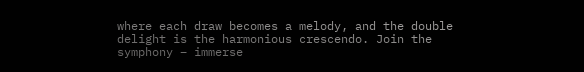where each draw becomes a melody, and the double delight is the harmonious crescendo. Join the symphony – immerse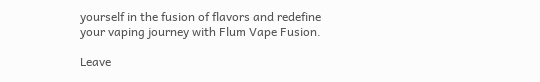yourself in the fusion of flavors and redefine your vaping journey with Flum Vape Fusion.

Leave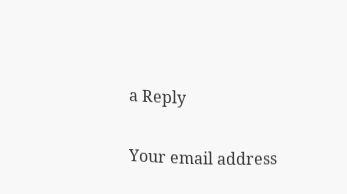a Reply

Your email address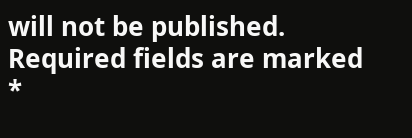will not be published. Required fields are marked *